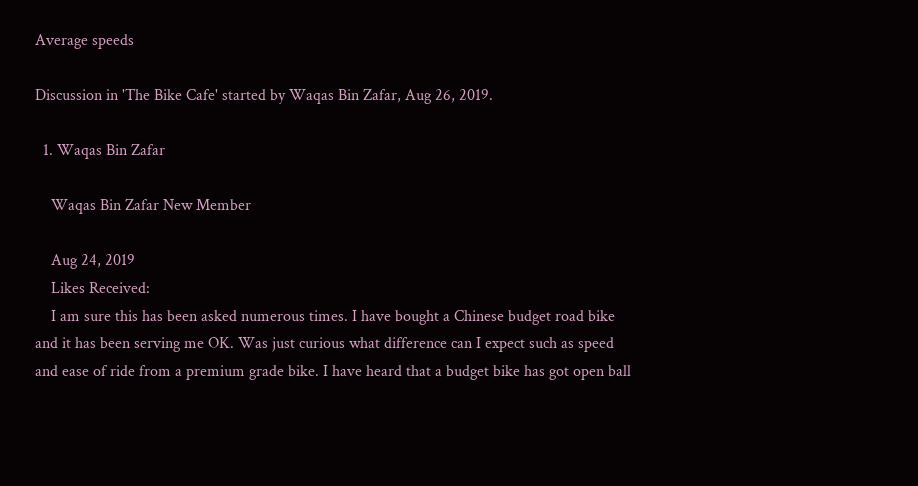Average speeds

Discussion in 'The Bike Cafe' started by Waqas Bin Zafar, Aug 26, 2019.

  1. Waqas Bin Zafar

    Waqas Bin Zafar New Member

    Aug 24, 2019
    Likes Received:
    I am sure this has been asked numerous times. I have bought a Chinese budget road bike and it has been serving me OK. Was just curious what difference can I expect such as speed and ease of ride from a premium grade bike. I have heard that a budget bike has got open ball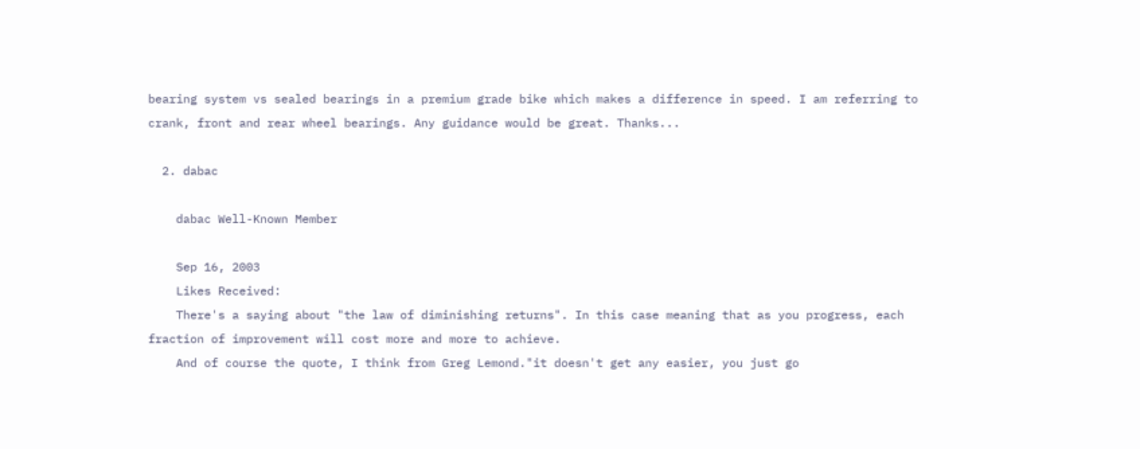bearing system vs sealed bearings in a premium grade bike which makes a difference in speed. I am referring to crank, front and rear wheel bearings. Any guidance would be great. Thanks...

  2. dabac

    dabac Well-Known Member

    Sep 16, 2003
    Likes Received:
    There's a saying about "the law of diminishing returns". In this case meaning that as you progress, each fraction of improvement will cost more and more to achieve.
    And of course the quote, I think from Greg Lemond."it doesn't get any easier, you just go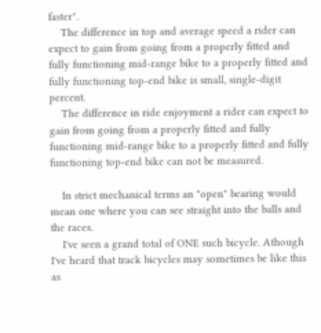faster".
    The difference in top and average speed a rider can expect to gain from going from a properly fitted and fully functioning mid-range bike to a properly fitted and fully functioning top-end bike is small, single-digit percent.
    The difference in ride enjoyment a rider can expect to gain from going from a properly fitted and fully functioning mid-range bike to a properly fitted and fully functioning top-end bike can not be measured.

    In strict mechanical terms an "open" bearing would mean one where you can see straight into the balls and the races.
    I've seen a grand total of ONE such bicycle. Athough I've heard that track bicycles may sometimes be like this as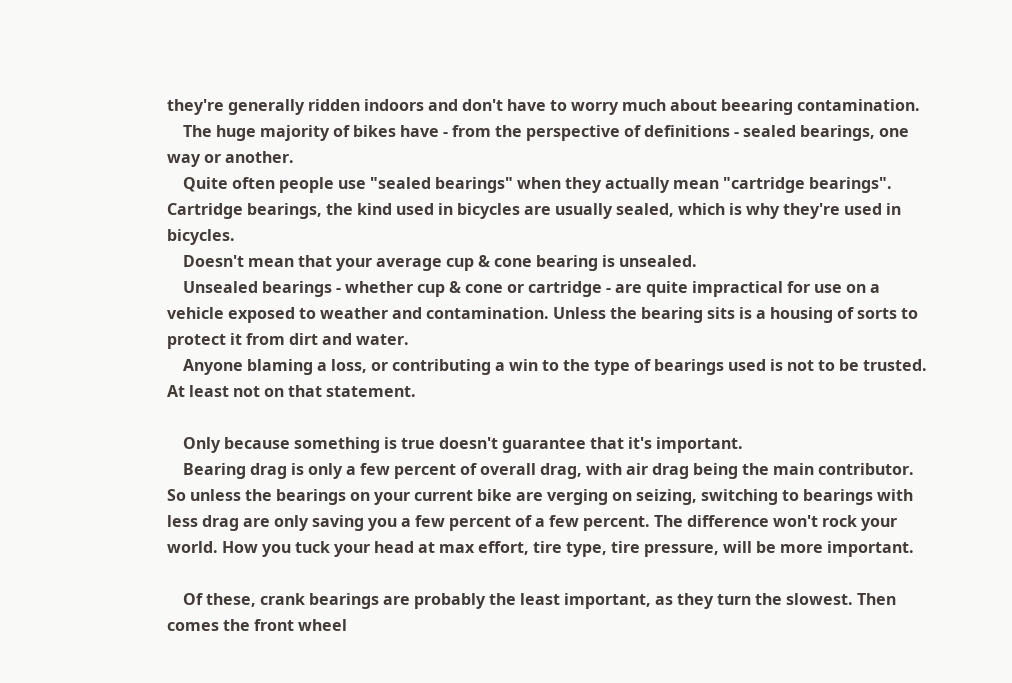they're generally ridden indoors and don't have to worry much about beearing contamination.
    The huge majority of bikes have - from the perspective of definitions - sealed bearings, one way or another.
    Quite often people use "sealed bearings" when they actually mean "cartridge bearings". Cartridge bearings, the kind used in bicycles are usually sealed, which is why they're used in bicycles.
    Doesn't mean that your average cup & cone bearing is unsealed.
    Unsealed bearings - whether cup & cone or cartridge - are quite impractical for use on a vehicle exposed to weather and contamination. Unless the bearing sits is a housing of sorts to protect it from dirt and water.
    Anyone blaming a loss, or contributing a win to the type of bearings used is not to be trusted. At least not on that statement.

    Only because something is true doesn't guarantee that it's important.
    Bearing drag is only a few percent of overall drag, with air drag being the main contributor. So unless the bearings on your current bike are verging on seizing, switching to bearings with less drag are only saving you a few percent of a few percent. The difference won't rock your world. How you tuck your head at max effort, tire type, tire pressure, will be more important.

    Of these, crank bearings are probably the least important, as they turn the slowest. Then comes the front wheel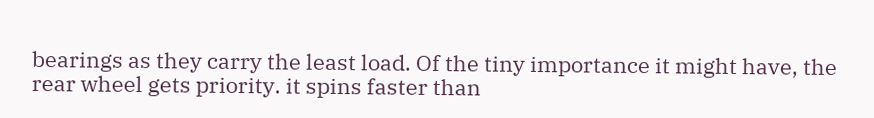bearings as they carry the least load. Of the tiny importance it might have, the rear wheel gets priority. it spins faster than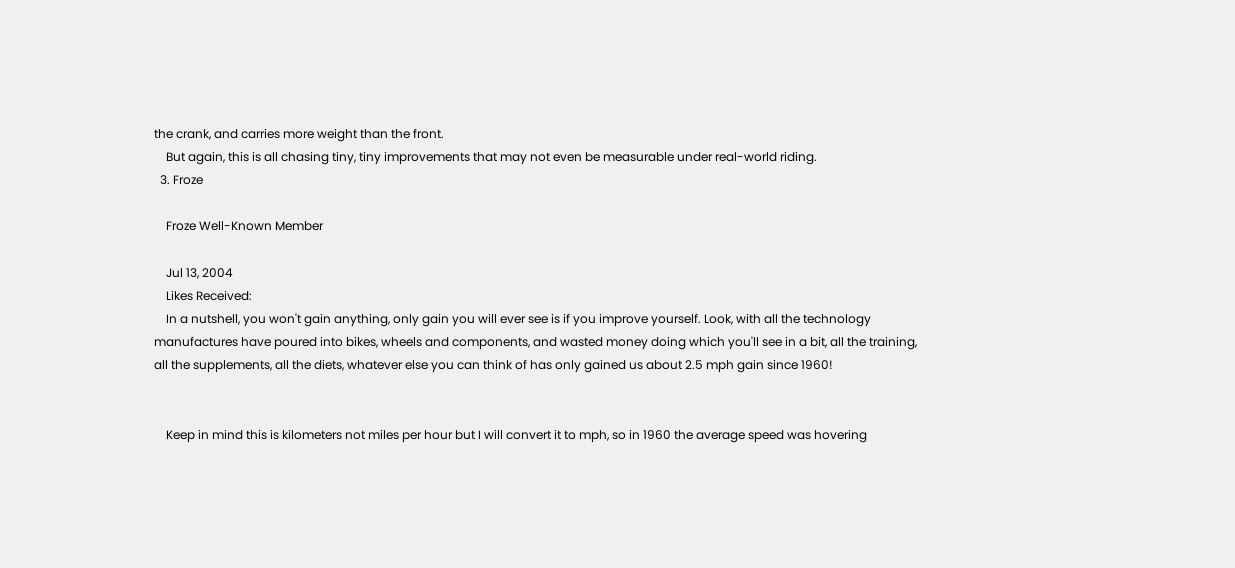the crank, and carries more weight than the front.
    But again, this is all chasing tiny, tiny improvements that may not even be measurable under real-world riding.
  3. Froze

    Froze Well-Known Member

    Jul 13, 2004
    Likes Received:
    In a nutshell, you won't gain anything, only gain you will ever see is if you improve yourself. Look, with all the technology manufactures have poured into bikes, wheels and components, and wasted money doing which you'll see in a bit, all the training, all the supplements, all the diets, whatever else you can think of has only gained us about 2.5 mph gain since 1960!


    Keep in mind this is kilometers not miles per hour but I will convert it to mph, so in 1960 the average speed was hovering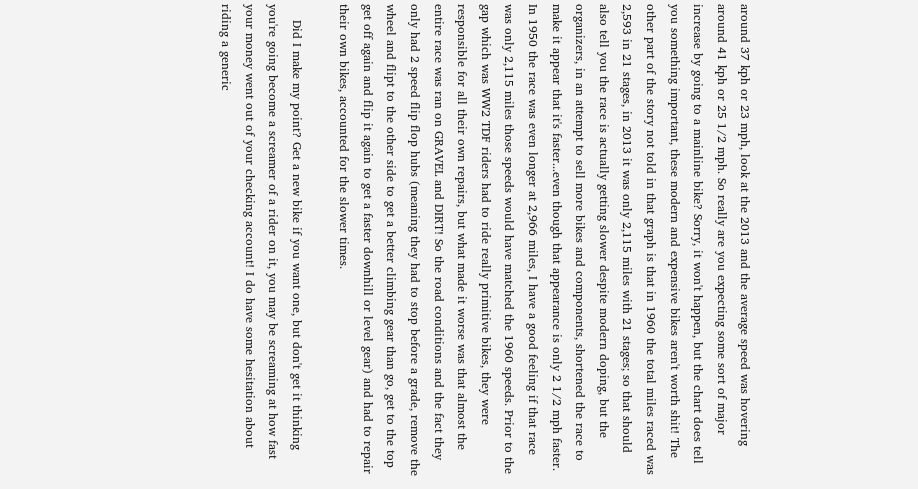around 37 kph or 23 mph, look at the 2013 and the average speed was hovering around 41 kph or 25 1/2 mph. So really are you expecting some sort of major increase by going to a mainline bike? Sorry, it won't happen, but the chart does tell you something important, these modern and expensive bikes aren't worth shit! The other part of the story not told in that graph is that in 1960 the total miles raced was 2,593 in 21 stages, in 2013 it was only 2,115 miles with 21 stages; so that should also tell you the race is actually getting slower despite modern doping, but the organizers, in an attempt to sell more bikes and components, shortened the race to make it appear that it's faster...even though that appearance is only 2 1/2 mph faster. In 1950 the race was even longer at 2,966 miles, I have a good feeling if that race was only 2,115 miles those speeds would have matched the 1960 speeds. Prior to the gap which was WW2 TDF riders had to ride really primitive bikes, they were responsible for all their own repairs, but what made it worse was that almost the entire race was ran on GRAVEL and DIRT! So the road conditions and the fact they only had 2 speed flip flop hubs (meaning they had to stop before a grade, remove the wheel and flipt to the other side to get a better climbing gear than go, get to the top get off again and flip it again to get a faster downhill or level gear) and had to repair their own bikes, accounted for the slower times.

    Did I make my point? Get a new bike if you want one, but don't get it thinking you're going become a screamer of a rider on it, you may be screaming at how fast your money went out of your checking account! I do have some hesitation about riding a generic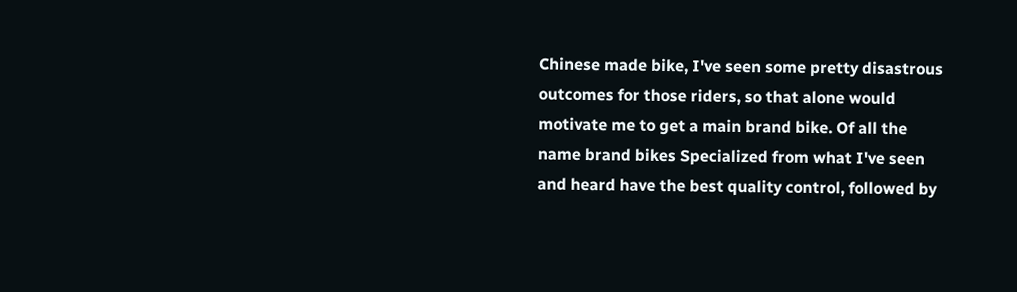Chinese made bike, I've seen some pretty disastrous outcomes for those riders, so that alone would motivate me to get a main brand bike. Of all the name brand bikes Specialized from what I've seen and heard have the best quality control, followed by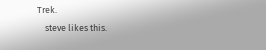Trek.
    steve likes this.